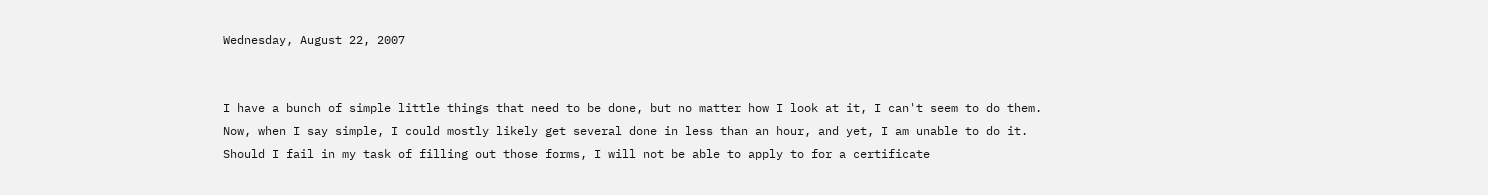Wednesday, August 22, 2007


I have a bunch of simple little things that need to be done, but no matter how I look at it, I can't seem to do them. Now, when I say simple, I could mostly likely get several done in less than an hour, and yet, I am unable to do it. Should I fail in my task of filling out those forms, I will not be able to apply to for a certificate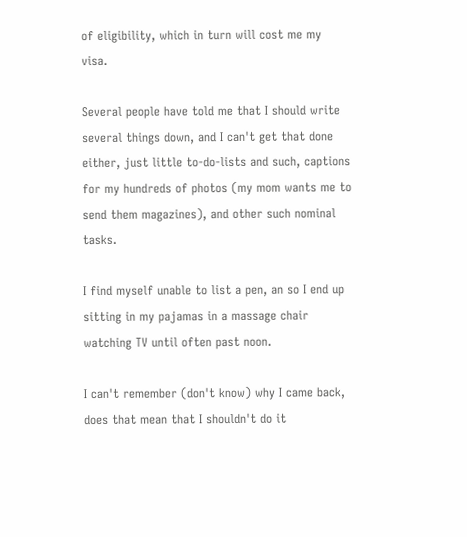of eligibility, which in turn will cost me my visa.

Several people have told me that I should write several things down, and I can't get that done either, just little to-do-lists and such, captions for my hundreds of photos (my mom wants me to send them magazines), and other such nominal tasks.

I find myself unable to list a pen, an so I end up sitting in my pajamas in a massage chair watching TV until often past noon.

I can't remember (don't know) why I came back, does that mean that I shouldn't do it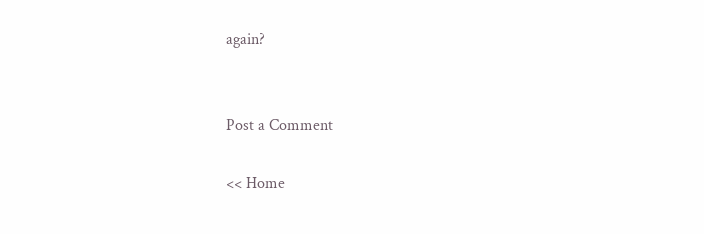again?


Post a Comment

<< Home